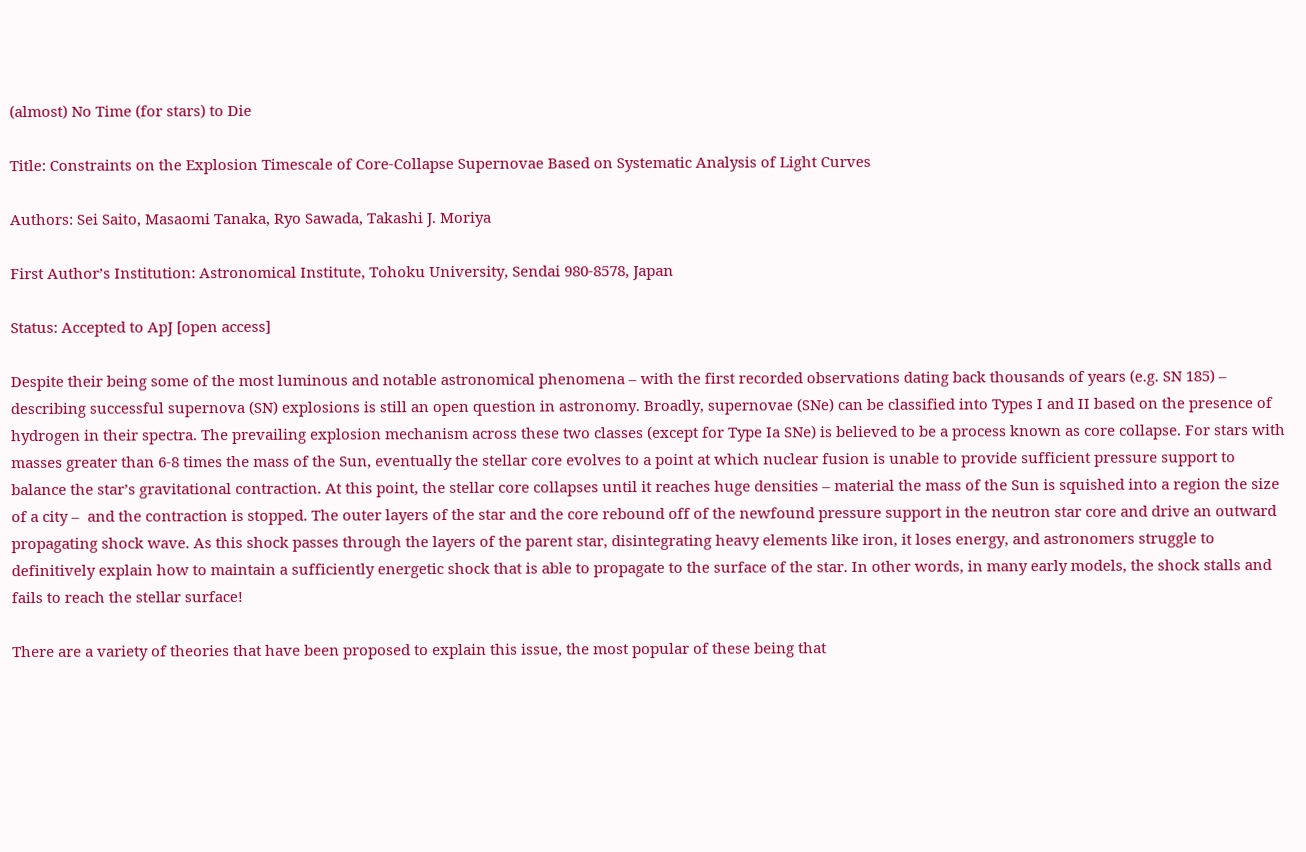(almost) No Time (for stars) to Die

Title: Constraints on the Explosion Timescale of Core-Collapse Supernovae Based on Systematic Analysis of Light Curves

Authors: Sei Saito, Masaomi Tanaka, Ryo Sawada, Takashi J. Moriya

First Author’s Institution: Astronomical Institute, Tohoku University, Sendai 980-8578, Japan

Status: Accepted to ApJ [open access]

Despite their being some of the most luminous and notable astronomical phenomena – with the first recorded observations dating back thousands of years (e.g. SN 185) – describing successful supernova (SN) explosions is still an open question in astronomy. Broadly, supernovae (SNe) can be classified into Types I and II based on the presence of hydrogen in their spectra. The prevailing explosion mechanism across these two classes (except for Type Ia SNe) is believed to be a process known as core collapse. For stars with masses greater than 6-8 times the mass of the Sun, eventually the stellar core evolves to a point at which nuclear fusion is unable to provide sufficient pressure support to balance the star’s gravitational contraction. At this point, the stellar core collapses until it reaches huge densities – material the mass of the Sun is squished into a region the size of a city –  and the contraction is stopped. The outer layers of the star and the core rebound off of the newfound pressure support in the neutron star core and drive an outward propagating shock wave. As this shock passes through the layers of the parent star, disintegrating heavy elements like iron, it loses energy, and astronomers struggle to definitively explain how to maintain a sufficiently energetic shock that is able to propagate to the surface of the star. In other words, in many early models, the shock stalls and fails to reach the stellar surface!

There are a variety of theories that have been proposed to explain this issue, the most popular of these being that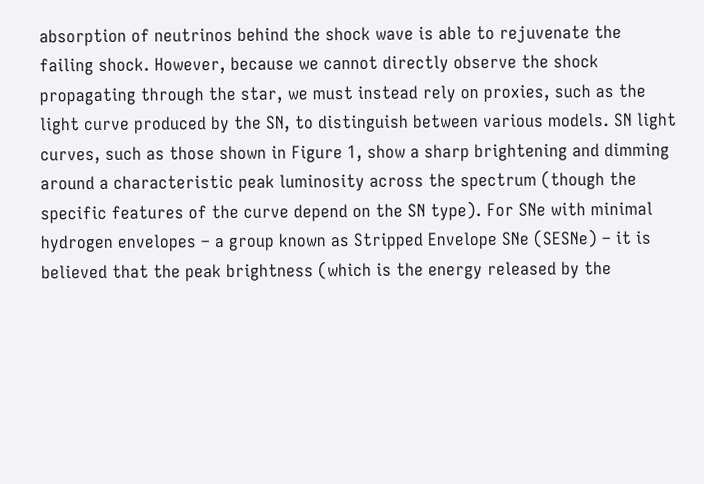absorption of neutrinos behind the shock wave is able to rejuvenate the failing shock. However, because we cannot directly observe the shock propagating through the star, we must instead rely on proxies, such as the light curve produced by the SN, to distinguish between various models. SN light curves, such as those shown in Figure 1, show a sharp brightening and dimming around a characteristic peak luminosity across the spectrum (though the specific features of the curve depend on the SN type). For SNe with minimal hydrogen envelopes – a group known as Stripped Envelope SNe (SESNe) – it is believed that the peak brightness (which is the energy released by the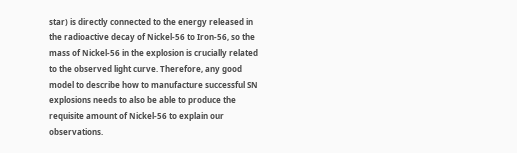star) is directly connected to the energy released in the radioactive decay of Nickel-56 to Iron-56, so the mass of Nickel-56 in the explosion is crucially related to the observed light curve. Therefore, any good model to describe how to manufacture successful SN explosions needs to also be able to produce the requisite amount of Nickel-56 to explain our observations.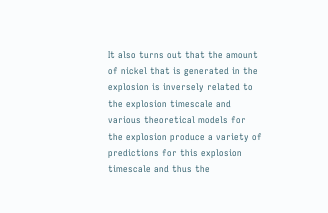It also turns out that the amount of nickel that is generated in the explosion is inversely related to the explosion timescale and various theoretical models for the explosion produce a variety of predictions for this explosion timescale and thus the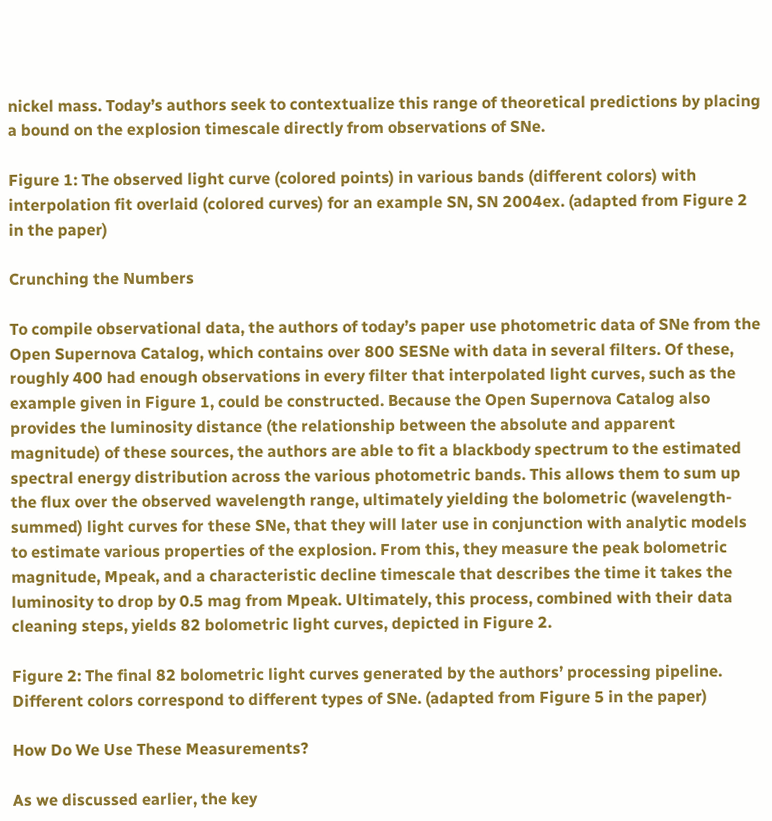nickel mass. Today’s authors seek to contextualize this range of theoretical predictions by placing a bound on the explosion timescale directly from observations of SNe.

Figure 1: The observed light curve (colored points) in various bands (different colors) with interpolation fit overlaid (colored curves) for an example SN, SN 2004ex. (adapted from Figure 2 in the paper)

Crunching the Numbers

To compile observational data, the authors of today’s paper use photometric data of SNe from the Open Supernova Catalog, which contains over 800 SESNe with data in several filters. Of these, roughly 400 had enough observations in every filter that interpolated light curves, such as the example given in Figure 1, could be constructed. Because the Open Supernova Catalog also provides the luminosity distance (the relationship between the absolute and apparent magnitude) of these sources, the authors are able to fit a blackbody spectrum to the estimated spectral energy distribution across the various photometric bands. This allows them to sum up the flux over the observed wavelength range, ultimately yielding the bolometric (wavelength-summed) light curves for these SNe, that they will later use in conjunction with analytic models to estimate various properties of the explosion. From this, they measure the peak bolometric magnitude, Mpeak, and a characteristic decline timescale that describes the time it takes the luminosity to drop by 0.5 mag from Mpeak. Ultimately, this process, combined with their data cleaning steps, yields 82 bolometric light curves, depicted in Figure 2.

Figure 2: The final 82 bolometric light curves generated by the authors’ processing pipeline. Different colors correspond to different types of SNe. (adapted from Figure 5 in the paper)

How Do We Use These Measurements?

As we discussed earlier, the key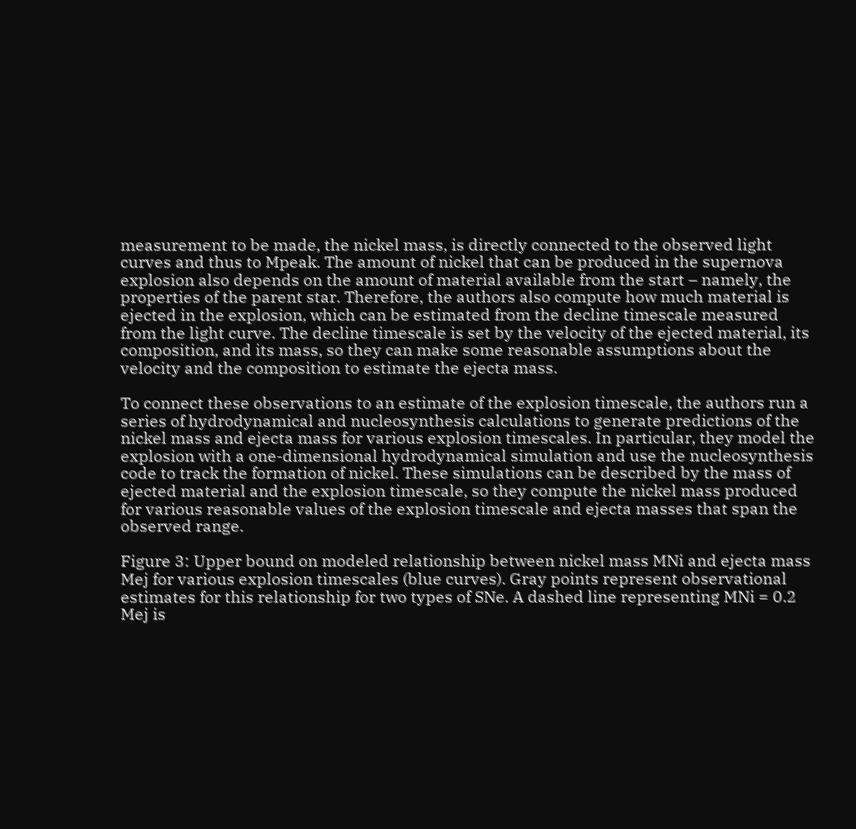measurement to be made, the nickel mass, is directly connected to the observed light curves and thus to Mpeak. The amount of nickel that can be produced in the supernova explosion also depends on the amount of material available from the start – namely, the properties of the parent star. Therefore, the authors also compute how much material is ejected in the explosion, which can be estimated from the decline timescale measured from the light curve. The decline timescale is set by the velocity of the ejected material, its composition, and its mass, so they can make some reasonable assumptions about the velocity and the composition to estimate the ejecta mass.

To connect these observations to an estimate of the explosion timescale, the authors run a series of hydrodynamical and nucleosynthesis calculations to generate predictions of the nickel mass and ejecta mass for various explosion timescales. In particular, they model the explosion with a one-dimensional hydrodynamical simulation and use the nucleosynthesis code to track the formation of nickel. These simulations can be described by the mass of ejected material and the explosion timescale, so they compute the nickel mass produced for various reasonable values of the explosion timescale and ejecta masses that span the observed range.

Figure 3: Upper bound on modeled relationship between nickel mass MNi and ejecta mass Mej for various explosion timescales (blue curves). Gray points represent observational estimates for this relationship for two types of SNe. A dashed line representing MNi = 0.2 Mej is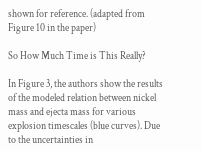shown for reference. (adapted from Figure 10 in the paper)

So How Much Time is This Really?

In Figure 3, the authors show the results of the modeled relation between nickel mass and ejecta mass for various explosion timescales (blue curves). Due to the uncertainties in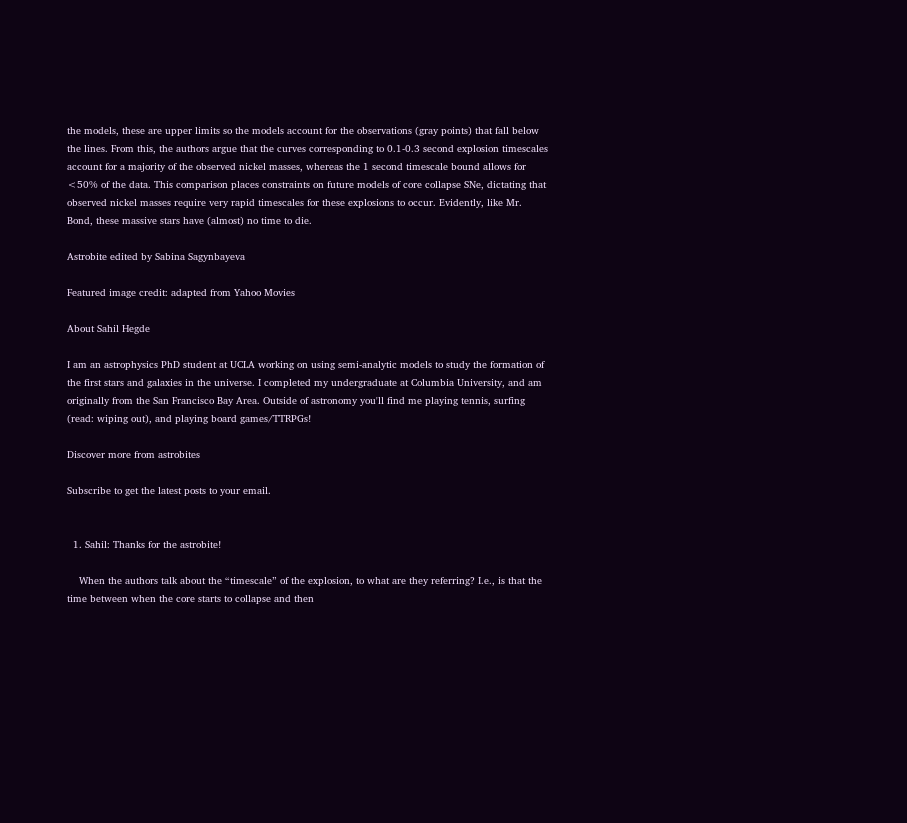the models, these are upper limits so the models account for the observations (gray points) that fall below the lines. From this, the authors argue that the curves corresponding to 0.1-0.3 second explosion timescales account for a majority of the observed nickel masses, whereas the 1 second timescale bound allows for <50% of the data. This comparison places constraints on future models of core collapse SNe, dictating that observed nickel masses require very rapid timescales for these explosions to occur. Evidently, like Mr. Bond, these massive stars have (almost) no time to die.

Astrobite edited by Sabina Sagynbayeva

Featured image credit: adapted from Yahoo Movies

About Sahil Hegde

I am an astrophysics PhD student at UCLA working on using semi-analytic models to study the formation of the first stars and galaxies in the universe. I completed my undergraduate at Columbia University, and am originally from the San Francisco Bay Area. Outside of astronomy you'll find me playing tennis, surfing (read: wiping out), and playing board games/TTRPGs!

Discover more from astrobites

Subscribe to get the latest posts to your email.


  1. Sahil: Thanks for the astrobite!

    When the authors talk about the “timescale” of the explosion, to what are they referring? I.e., is that the time between when the core starts to collapse and then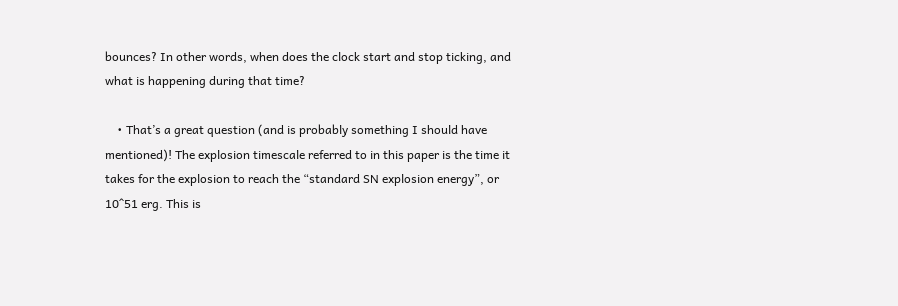bounces? In other words, when does the clock start and stop ticking, and what is happening during that time?

    • That’s a great question (and is probably something I should have mentioned)! The explosion timescale referred to in this paper is the time it takes for the explosion to reach the “standard SN explosion energy”, or 10^51 erg. This is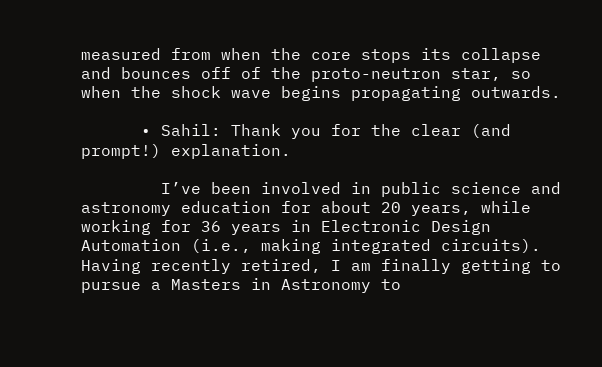measured from when the core stops its collapse and bounces off of the proto-neutron star, so when the shock wave begins propagating outwards.

      • Sahil: Thank you for the clear (and prompt!) explanation.

        I’ve been involved in public science and astronomy education for about 20 years, while working for 36 years in Electronic Design Automation (i.e., making integrated circuits). Having recently retired, I am finally getting to pursue a Masters in Astronomy to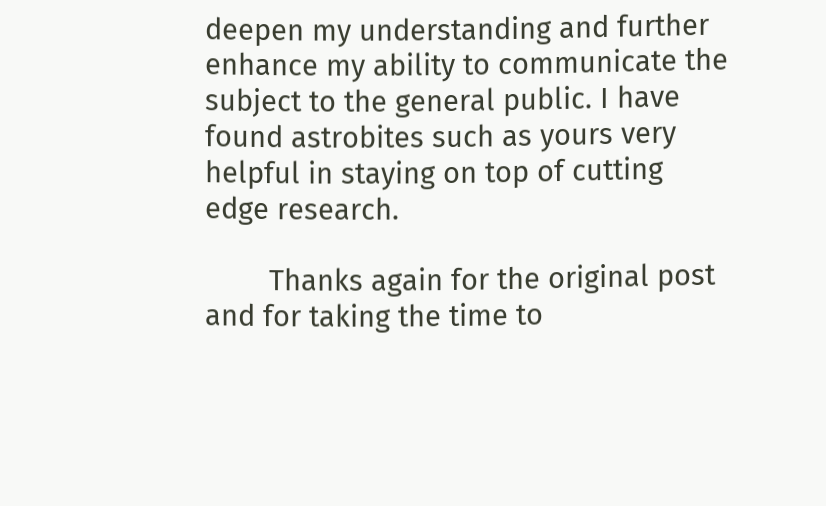deepen my understanding and further enhance my ability to communicate the subject to the general public. I have found astrobites such as yours very helpful in staying on top of cutting edge research.

        Thanks again for the original post and for taking the time to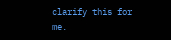clarify this for me.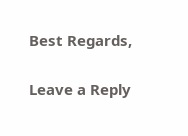Best Regards,


Leave a Reply